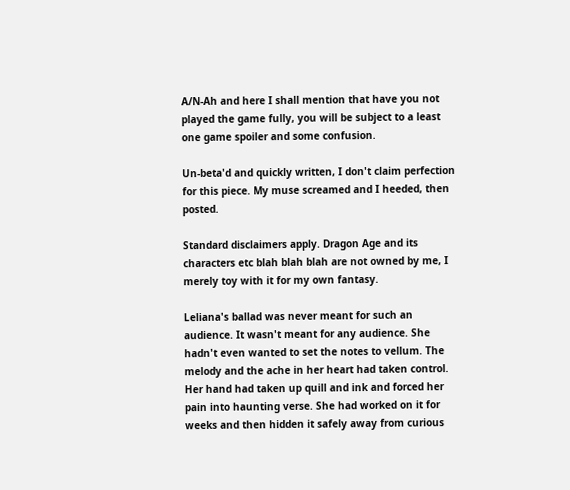A/N-Ah and here I shall mention that have you not played the game fully, you will be subject to a least one game spoiler and some confusion.

Un-beta'd and quickly written, I don't claim perfection for this piece. My muse screamed and I heeded, then posted.

Standard disclaimers apply. Dragon Age and its characters etc blah blah blah are not owned by me, I merely toy with it for my own fantasy.

Leliana's ballad was never meant for such an audience. It wasn't meant for any audience. She hadn't even wanted to set the notes to vellum. The melody and the ache in her heart had taken control. Her hand had taken up quill and ink and forced her pain into haunting verse. She had worked on it for weeks and then hidden it safely away from curious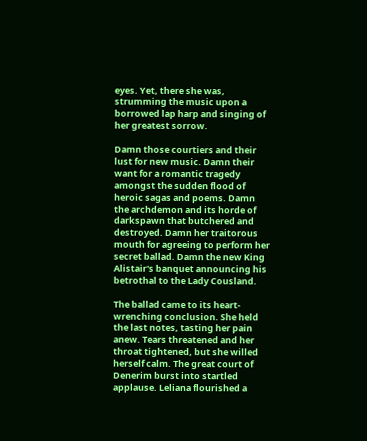eyes. Yet, there she was, strumming the music upon a borrowed lap harp and singing of her greatest sorrow.

Damn those courtiers and their lust for new music. Damn their want for a romantic tragedy amongst the sudden flood of heroic sagas and poems. Damn the archdemon and its horde of darkspawn that butchered and destroyed. Damn her traitorous mouth for agreeing to perform her secret ballad. Damn the new King Alistair's banquet announcing his betrothal to the Lady Cousland.

The ballad came to its heart-wrenching conclusion. She held the last notes, tasting her pain anew. Tears threatened and her throat tightened, but she willed herself calm. The great court of Denerim burst into startled applause. Leliana flourished a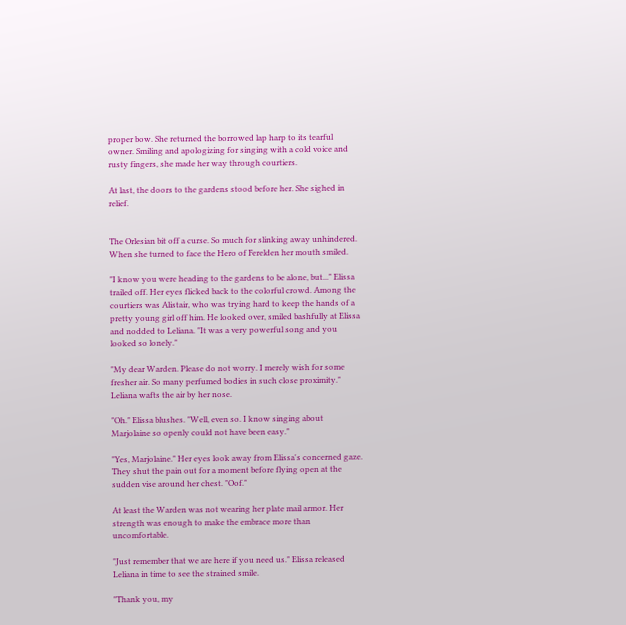proper bow. She returned the borrowed lap harp to its tearful owner. Smiling and apologizing for singing with a cold voice and rusty fingers, she made her way through courtiers.

At last, the doors to the gardens stood before her. She sighed in relief.


The Orlesian bit off a curse. So much for slinking away unhindered. When she turned to face the Hero of Ferelden her mouth smiled.

"I know you were heading to the gardens to be alone, but..." Elissa trailed off. Her eyes flicked back to the colorful crowd. Among the courtiers was Alistair, who was trying hard to keep the hands of a pretty young girl off him. He looked over, smiled bashfully at Elissa and nodded to Leliana. "It was a very powerful song and you looked so lonely."

"My dear Warden. Please do not worry. I merely wish for some fresher air. So many perfumed bodies in such close proximity." Leliana wafts the air by her nose.

"Oh." Elissa blushes. "Well, even so. I know singing about Marjolaine so openly could not have been easy."

"Yes, Marjolaine." Her eyes look away from Elissa's concerned gaze. They shut the pain out for a moment before flying open at the sudden vise around her chest. "Oof."

At least the Warden was not wearing her plate mail armor. Her strength was enough to make the embrace more than uncomfortable.

"Just remember that we are here if you need us." Elissa released Leliana in time to see the strained smile.

"Thank you, my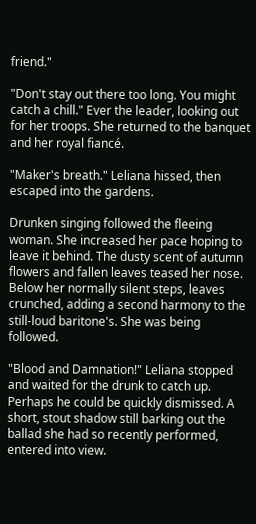friend."

"Don't stay out there too long. You might catch a chill." Ever the leader, looking out for her troops. She returned to the banquet and her royal fiancé.

"Maker's breath." Leliana hissed, then escaped into the gardens.

Drunken singing followed the fleeing woman. She increased her pace hoping to leave it behind. The dusty scent of autumn flowers and fallen leaves teased her nose. Below her normally silent steps, leaves crunched, adding a second harmony to the still-loud baritone's. She was being followed.

"Blood and Damnation!" Leliana stopped and waited for the drunk to catch up. Perhaps he could be quickly dismissed. A short, stout shadow still barking out the ballad she had so recently performed, entered into view.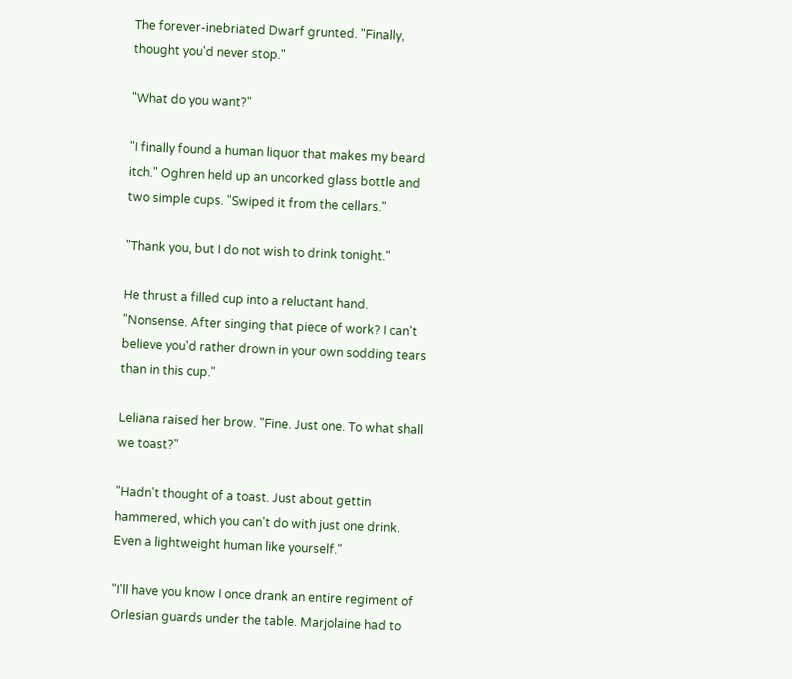The forever-inebriated Dwarf grunted. "Finally, thought you'd never stop."

"What do you want?"

"I finally found a human liquor that makes my beard itch." Oghren held up an uncorked glass bottle and two simple cups. "Swiped it from the cellars."

"Thank you, but I do not wish to drink tonight."

He thrust a filled cup into a reluctant hand. "Nonsense. After singing that piece of work? I can't believe you'd rather drown in your own sodding tears than in this cup."

Leliana raised her brow. "Fine. Just one. To what shall we toast?"

"Hadn't thought of a toast. Just about gettin hammered, which you can't do with just one drink. Even a lightweight human like yourself."

"I'll have you know I once drank an entire regiment of Orlesian guards under the table. Marjolaine had to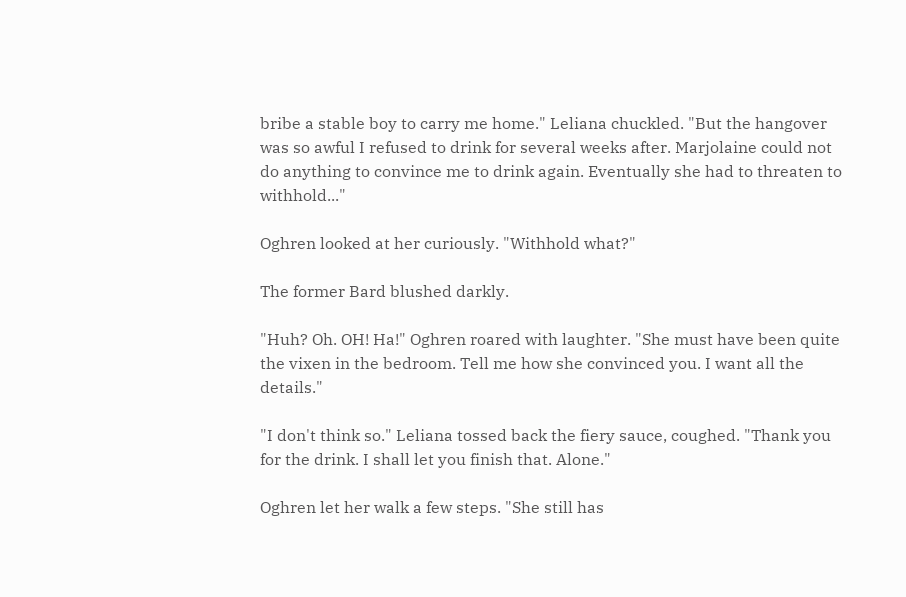bribe a stable boy to carry me home." Leliana chuckled. "But the hangover was so awful I refused to drink for several weeks after. Marjolaine could not do anything to convince me to drink again. Eventually she had to threaten to withhold..."

Oghren looked at her curiously. "Withhold what?"

The former Bard blushed darkly.

"Huh? Oh. OH! Ha!" Oghren roared with laughter. "She must have been quite the vixen in the bedroom. Tell me how she convinced you. I want all the details."

"I don't think so." Leliana tossed back the fiery sauce, coughed. "Thank you for the drink. I shall let you finish that. Alone."

Oghren let her walk a few steps. "She still has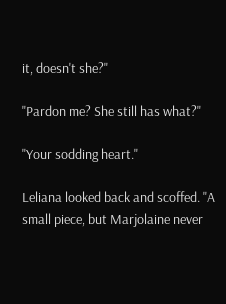it, doesn't she?"

"Pardon me? She still has what?"

"Your sodding heart."

Leliana looked back and scoffed. "A small piece, but Marjolaine never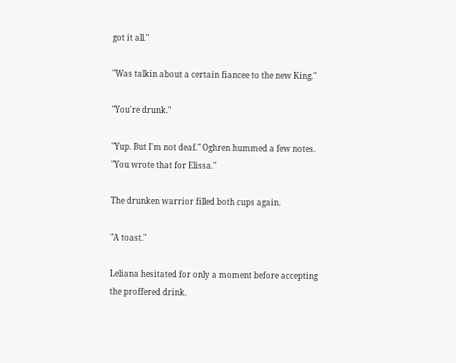got it all."

"Was talkin about a certain fiancee to the new King."

"You're drunk."

"Yup. But I'm not deaf." Oghren hummed a few notes. "You wrote that for Elissa."

The drunken warrior filled both cups again.

"A toast."

Leliana hesitated for only a moment before accepting the proffered drink.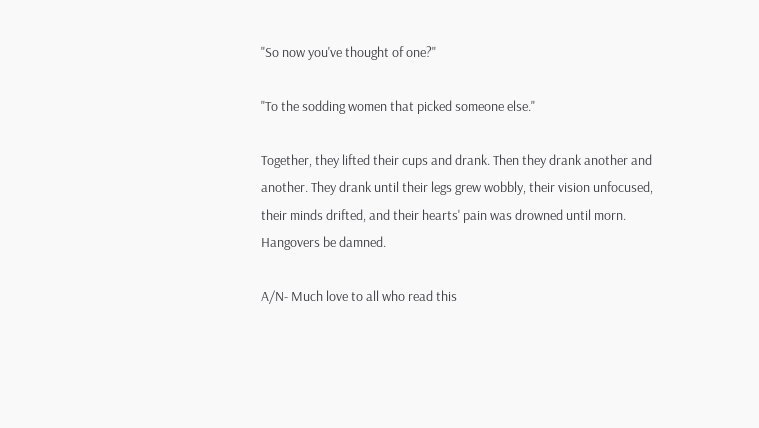"So now you've thought of one?"

"To the sodding women that picked someone else."

Together, they lifted their cups and drank. Then they drank another and another. They drank until their legs grew wobbly, their vision unfocused, their minds drifted, and their hearts' pain was drowned until morn. Hangovers be damned.

A/N- Much love to all who read this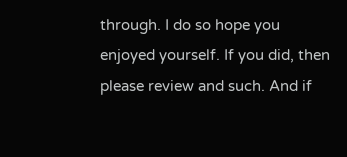through. I do so hope you enjoyed yourself. If you did, then please review and such. And if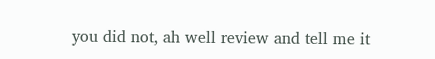you did not, ah well review and tell me it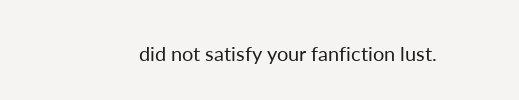did not satisfy your fanfiction lust.